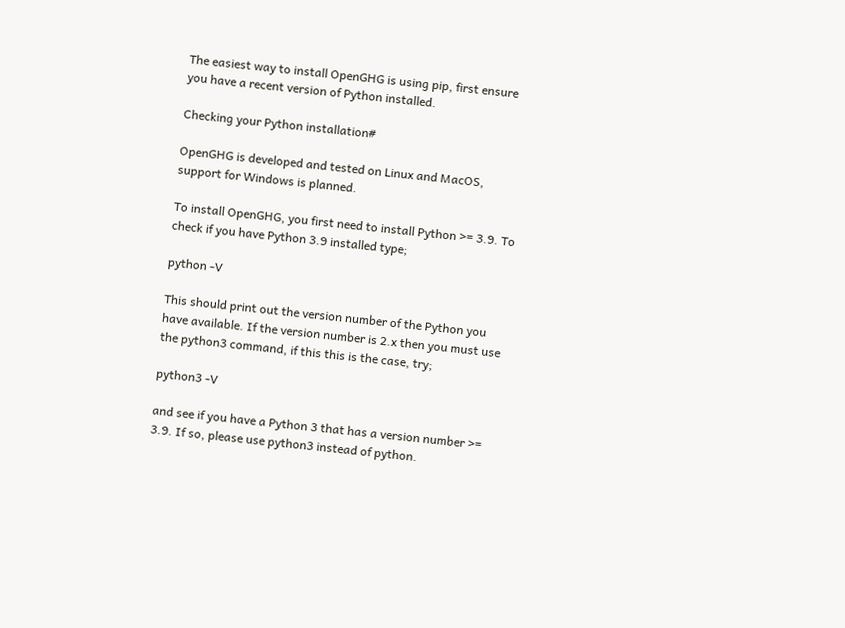The easiest way to install OpenGHG is using pip, first ensure you have a recent version of Python installed.

Checking your Python installation#

OpenGHG is developed and tested on Linux and MacOS, support for Windows is planned.

To install OpenGHG, you first need to install Python >= 3.9. To check if you have Python 3.9 installed type;

python -V

This should print out the version number of the Python you have available. If the version number is 2.x then you must use the python3 command, if this this is the case, try;

python3 -V

and see if you have a Python 3 that has a version number >= 3.9. If so, please use python3 instead of python.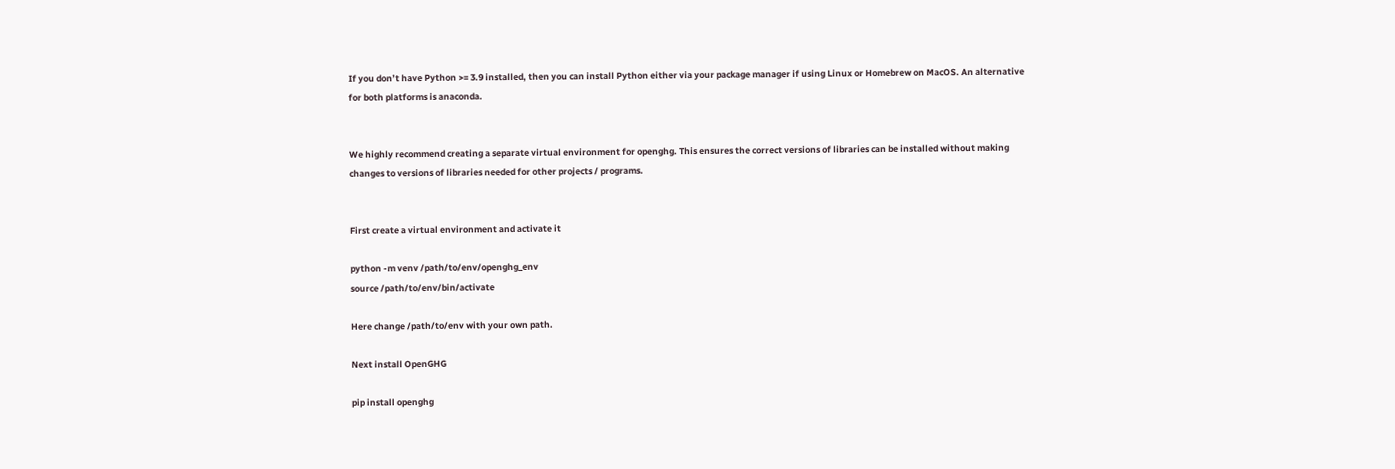If you don’t have Python >= 3.9 installed, then you can install Python either via your package manager if using Linux or Homebrew on MacOS. An alternative for both platforms is anaconda.


We highly recommend creating a separate virtual environment for openghg. This ensures the correct versions of libraries can be installed without making changes to versions of libraries needed for other projects / programs.


First create a virtual environment and activate it

python -m venv /path/to/env/openghg_env
source /path/to/env/bin/activate

Here change /path/to/env with your own path.

Next install OpenGHG

pip install openghg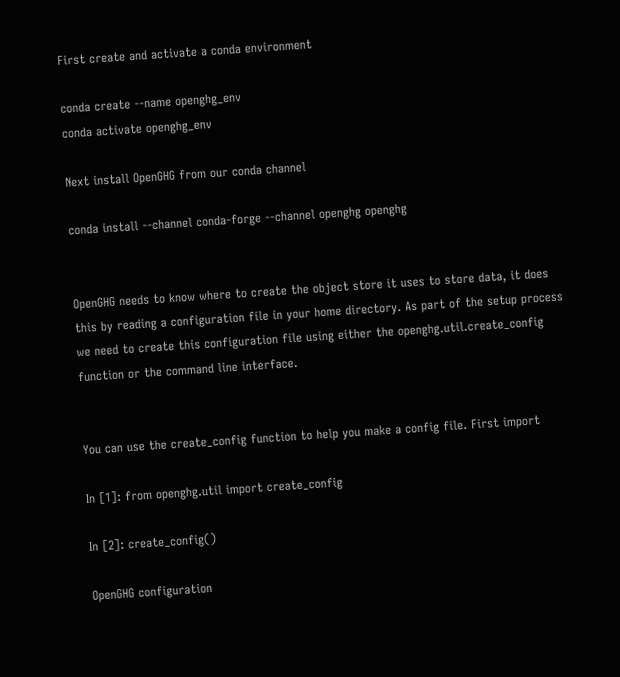First create and activate a conda environment

conda create --name openghg_env
conda activate openghg_env

Next install OpenGHG from our conda channel

conda install --channel conda-forge --channel openghg openghg


OpenGHG needs to know where to create the object store it uses to store data, it does this by reading a configuration file in your home directory. As part of the setup process we need to create this configuration file using either the openghg.util.create_config function or the command line interface.


You can use the create_config function to help you make a config file. First import

In [1]: from openghg.util import create_config

In [2]: create_config()

OpenGHG configuration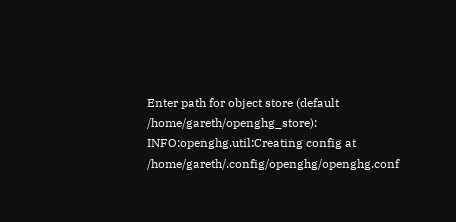Enter path for object store (default /home/gareth/openghg_store):
INFO:openghg.util:Creating config at /home/gareth/.config/openghg/openghg.conf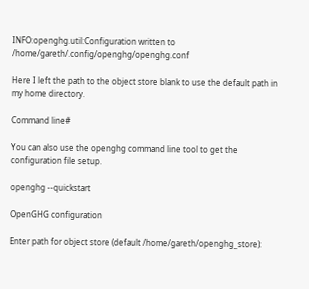INFO:openghg.util:Configuration written to /home/gareth/.config/openghg/openghg.conf

Here I left the path to the object store blank to use the default path in my home directory.

Command line#

You can also use the openghg command line tool to get the configuration file setup.

openghg --quickstart

OpenGHG configuration

Enter path for object store (default /home/gareth/openghg_store):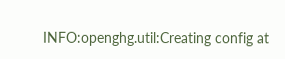INFO:openghg.util:Creating config at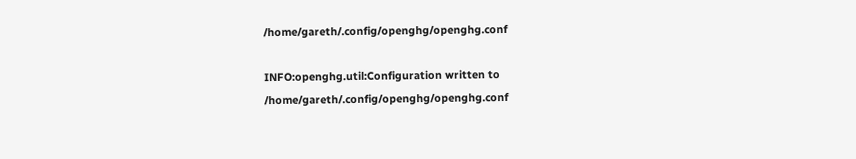/home/gareth/.config/openghg/openghg.conf

INFO:openghg.util:Configuration written to /home/gareth/.config/openghg/openghg.conf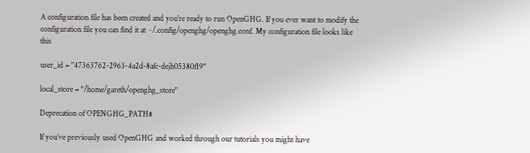A configuration file has been created and you’re ready to run OpenGHG. If you ever want to modify the configuration file you can find it at ~/.config/openghg/openghg.conf. My configuration file looks like this

user_id = "47363762-2963-4a2d-8afc-dejh05380f19"

local_store = "/home/gareth/openghg_store"

Deprecation of OPENGHG_PATH#

If you’ve previously used OpenGHG and worked through our tutorials you might have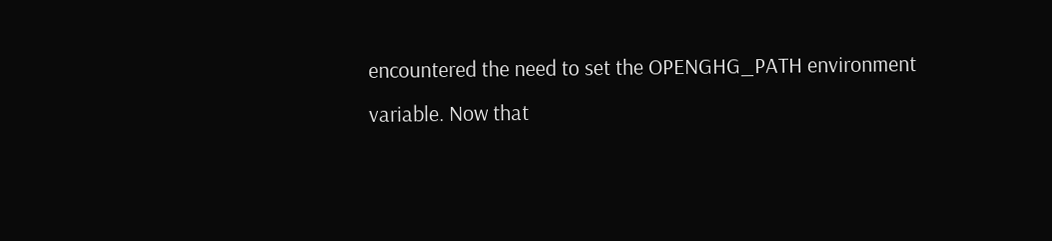encountered the need to set the OPENGHG_PATH environment variable. Now that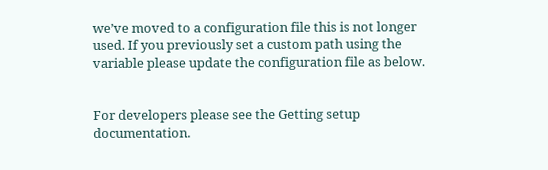we’ve moved to a configuration file this is not longer used. If you previously set a custom path using the variable please update the configuration file as below.


For developers please see the Getting setup documentation.